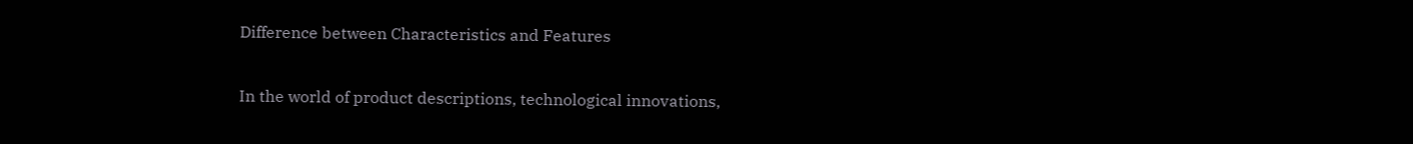Difference between Characteristics and Features

In the world of product descriptions, technological innovations,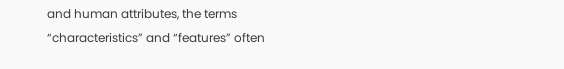and human attributes, the terms “characteristics” and “features” often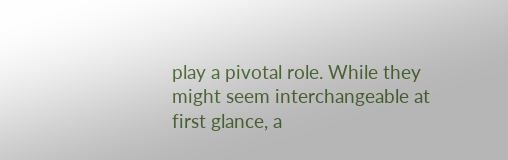play a pivotal role. While they might seem interchangeable at first glance, a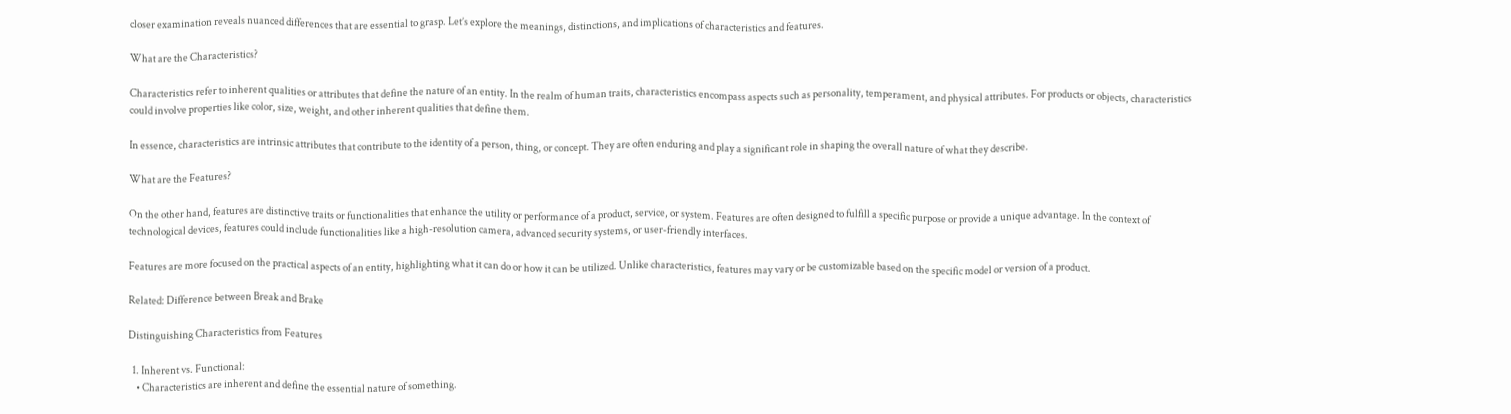closer examination reveals nuanced differences that are essential to grasp. Let’s explore the meanings, distinctions, and implications of characteristics and features.

What are the Characteristics?

Characteristics refer to inherent qualities or attributes that define the nature of an entity. In the realm of human traits, characteristics encompass aspects such as personality, temperament, and physical attributes. For products or objects, characteristics could involve properties like color, size, weight, and other inherent qualities that define them.

In essence, characteristics are intrinsic attributes that contribute to the identity of a person, thing, or concept. They are often enduring and play a significant role in shaping the overall nature of what they describe.

What are the Features?

On the other hand, features are distinctive traits or functionalities that enhance the utility or performance of a product, service, or system. Features are often designed to fulfill a specific purpose or provide a unique advantage. In the context of technological devices, features could include functionalities like a high-resolution camera, advanced security systems, or user-friendly interfaces.

Features are more focused on the practical aspects of an entity, highlighting what it can do or how it can be utilized. Unlike characteristics, features may vary or be customizable based on the specific model or version of a product.

Related: Difference between Break and Brake

Distinguishing Characteristics from Features

  1. Inherent vs. Functional:
    • Characteristics are inherent and define the essential nature of something.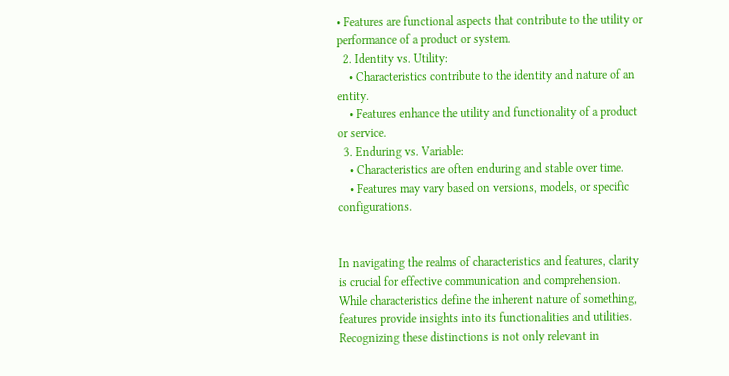• Features are functional aspects that contribute to the utility or performance of a product or system.
  2. Identity vs. Utility:
    • Characteristics contribute to the identity and nature of an entity.
    • Features enhance the utility and functionality of a product or service.
  3. Enduring vs. Variable:
    • Characteristics are often enduring and stable over time.
    • Features may vary based on versions, models, or specific configurations.


In navigating the realms of characteristics and features, clarity is crucial for effective communication and comprehension. While characteristics define the inherent nature of something, features provide insights into its functionalities and utilities. Recognizing these distinctions is not only relevant in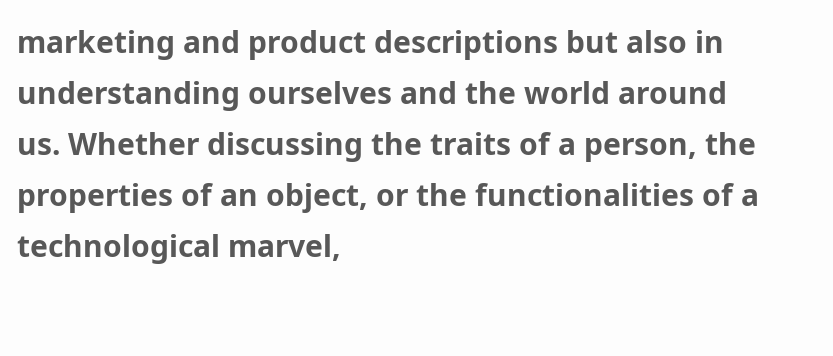marketing and product descriptions but also in understanding ourselves and the world around us. Whether discussing the traits of a person, the properties of an object, or the functionalities of a technological marvel,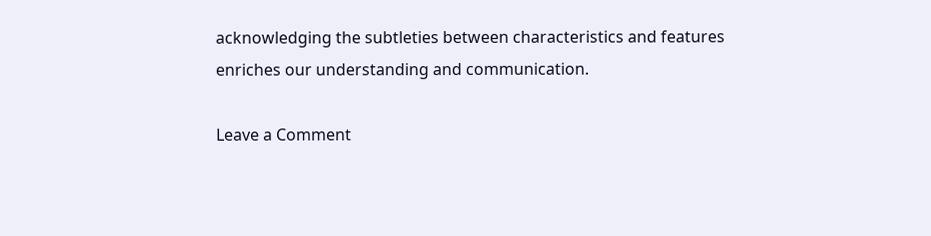acknowledging the subtleties between characteristics and features enriches our understanding and communication.

Leave a Comment